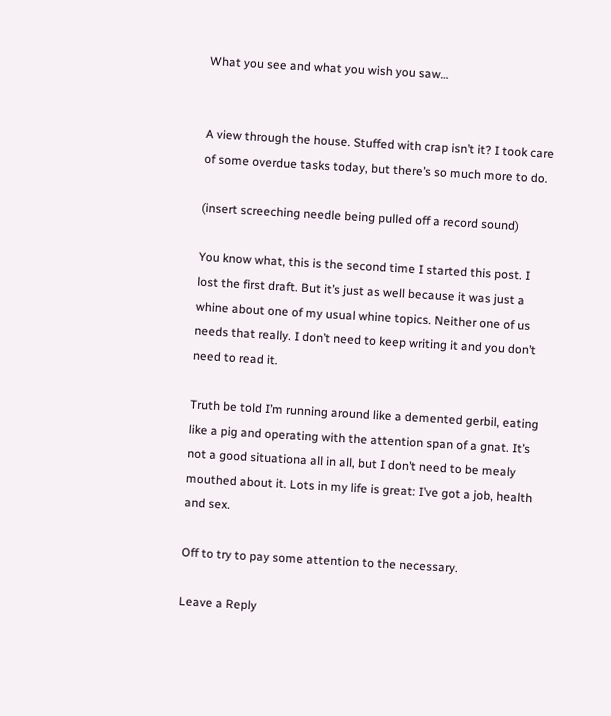What you see and what you wish you saw…


A view through the house. Stuffed with crap isn’t it? I took care of some overdue tasks today, but there’s so much more to do.

(insert screeching needle being pulled off a record sound)

You know what, this is the second time I started this post. I lost the first draft. But it’s just as well because it was just a whine about one of my usual whine topics. Neither one of us needs that really. I don’t need to keep writing it and you don’t need to read it.

Truth be told I’m running around like a demented gerbil, eating like a pig and operating with the attention span of a gnat. It’s not a good situationa all in all, but I don’t need to be mealy mouthed about it. Lots in my life is great: I’ve got a job, health and sex.

Off to try to pay some attention to the necessary.

Leave a Reply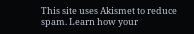This site uses Akismet to reduce spam. Learn how your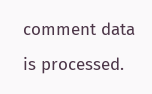comment data is processed.